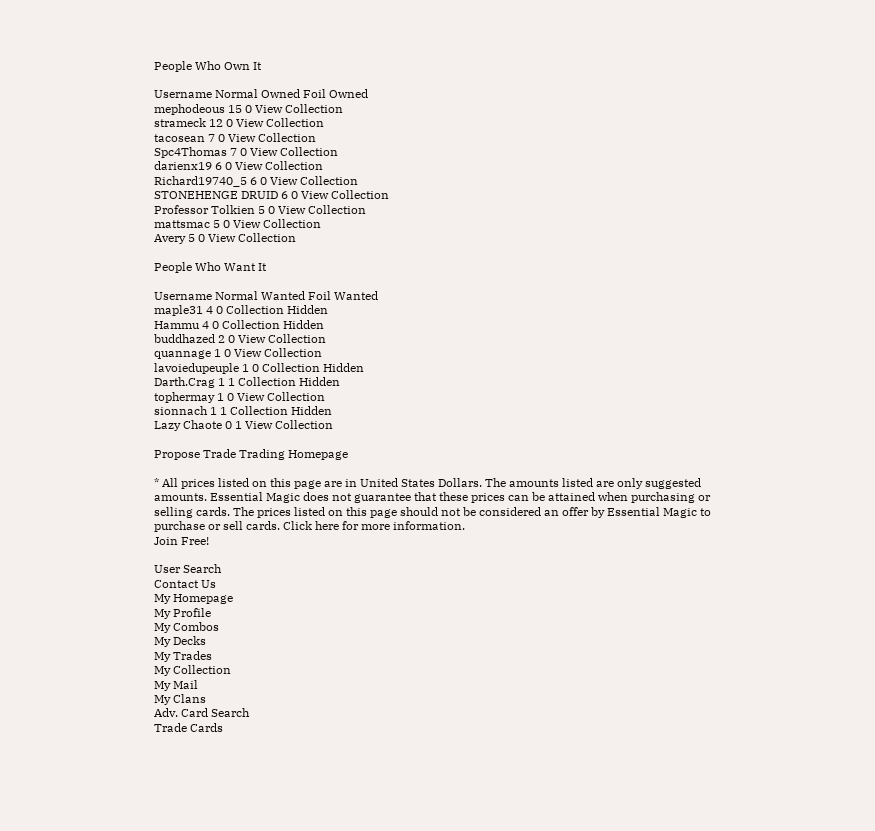People Who Own It

Username Normal Owned Foil Owned
mephodeous 15 0 View Collection
strameck 12 0 View Collection
tacosean 7 0 View Collection
Spc4Thomas 7 0 View Collection
darienx19 6 0 View Collection
Richard19740_5 6 0 View Collection
STONEHENGE DRUID 6 0 View Collection
Professor Tolkien 5 0 View Collection
mattsmac 5 0 View Collection
Avery 5 0 View Collection

People Who Want It

Username Normal Wanted Foil Wanted
maple31 4 0 Collection Hidden
Hammu 4 0 Collection Hidden
buddhazed 2 0 View Collection
quannage 1 0 View Collection
lavoiedupeuple 1 0 Collection Hidden
Darth.Crag 1 1 Collection Hidden
tophermay 1 0 View Collection
sionnach 1 1 Collection Hidden
Lazy Chaote 0 1 View Collection

Propose Trade Trading Homepage

* All prices listed on this page are in United States Dollars. The amounts listed are only suggested amounts. Essential Magic does not guarantee that these prices can be attained when purchasing or selling cards. The prices listed on this page should not be considered an offer by Essential Magic to purchase or sell cards. Click here for more information.
Join Free!

User Search
Contact Us
My Homepage
My Profile
My Combos
My Decks
My Trades
My Collection
My Mail
My Clans
Adv. Card Search
Trade Cards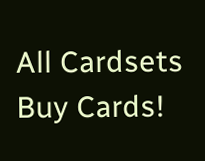All Cardsets
Buy Cards!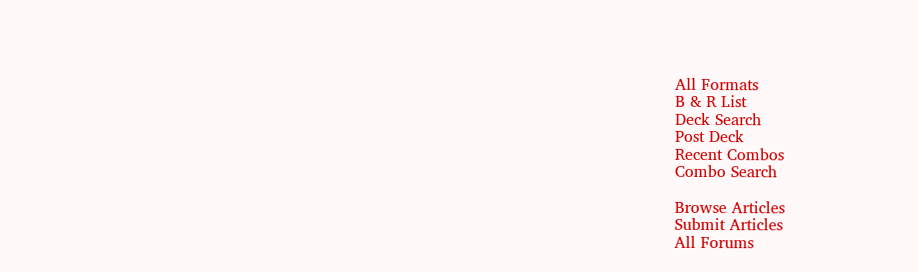All Formats
B & R List
Deck Search
Post Deck
Recent Combos
Combo Search

Browse Articles
Submit Articles
All Forums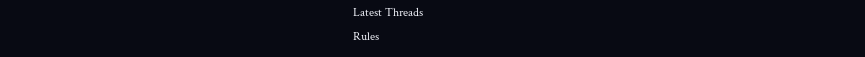Latest Threads
Rules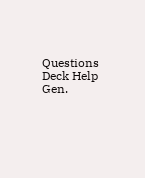Questions
Deck Help
Gen.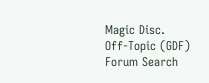Magic Disc.
Off-Topic (GDF)
Forum Search